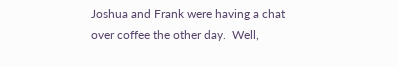Joshua and Frank were having a chat over coffee the other day.  Well,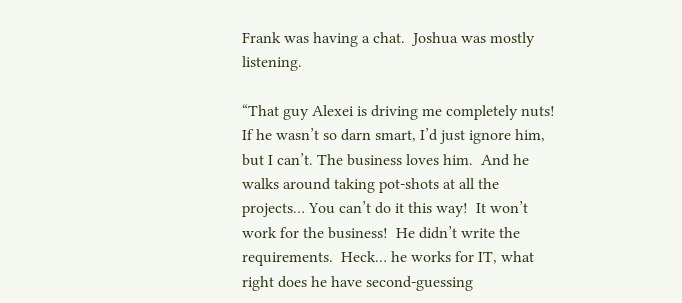Frank was having a chat.  Joshua was mostly listening.

“That guy Alexei is driving me completely nuts!  If he wasn’t so darn smart, I’d just ignore him, but I can’t. The business loves him.  And he walks around taking pot-shots at all the projects… You can’t do it this way!  It won’t work for the business!  He didn’t write the requirements.  Heck… he works for IT, what right does he have second-guessing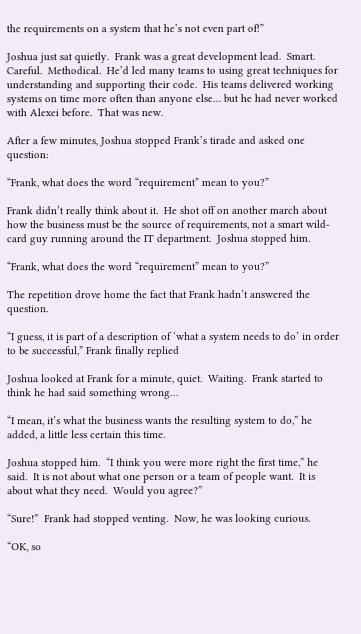the requirements on a system that he’s not even part of!”

Joshua just sat quietly.  Frank was a great development lead.  Smart.  Careful.  Methodical.  He’d led many teams to using great techniques for understanding and supporting their code.  His teams delivered working systems on time more often than anyone else… but he had never worked with Alexei before.  That was new.

After a few minutes, Joshua stopped Frank’s tirade and asked one question:

“Frank, what does the word “requirement” mean to you?”

Frank didn’t really think about it.  He shot off on another march about how the business must be the source of requirements, not a smart wild-card guy running around the IT department.  Joshua stopped him.

“Frank, what does the word “requirement” mean to you?”

The repetition drove home the fact that Frank hadn’t answered the question.

“I guess, it is part of a description of ‘what a system needs to do’ in order to be successful,” Frank finally replied

Joshua looked at Frank for a minute, quiet.  Waiting.  Frank started to think he had said something wrong…

“I mean, it’s what the business wants the resulting system to do,” he added, a little less certain this time.

Joshua stopped him.  “I think you were more right the first time,” he said.  It is not about what one person or a team of people want.  It is about what they need.  Would you agree?”

“Sure!”  Frank had stopped venting.  Now, he was looking curious.

“OK, so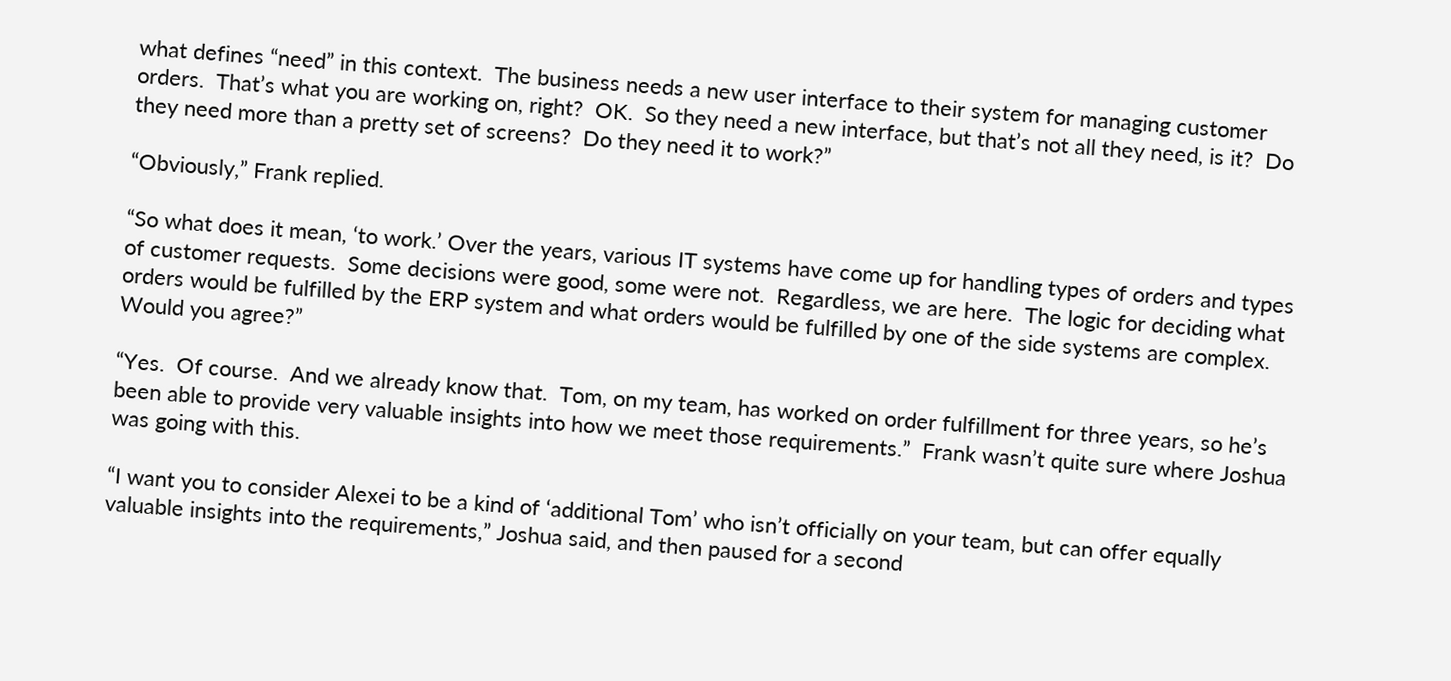what defines “need” in this context.  The business needs a new user interface to their system for managing customer orders.  That’s what you are working on, right?  OK.  So they need a new interface, but that’s not all they need, is it?  Do they need more than a pretty set of screens?  Do they need it to work?”

“Obviously,” Frank replied.

“So what does it mean, ‘to work.’ Over the years, various IT systems have come up for handling types of orders and types of customer requests.  Some decisions were good, some were not.  Regardless, we are here.  The logic for deciding what orders would be fulfilled by the ERP system and what orders would be fulfilled by one of the side systems are complex.  Would you agree?”

“Yes.  Of course.  And we already know that.  Tom, on my team, has worked on order fulfillment for three years, so he’s been able to provide very valuable insights into how we meet those requirements.”  Frank wasn’t quite sure where Joshua was going with this.

“I want you to consider Alexei to be a kind of ‘additional Tom’ who isn’t officially on your team, but can offer equally valuable insights into the requirements,” Joshua said, and then paused for a second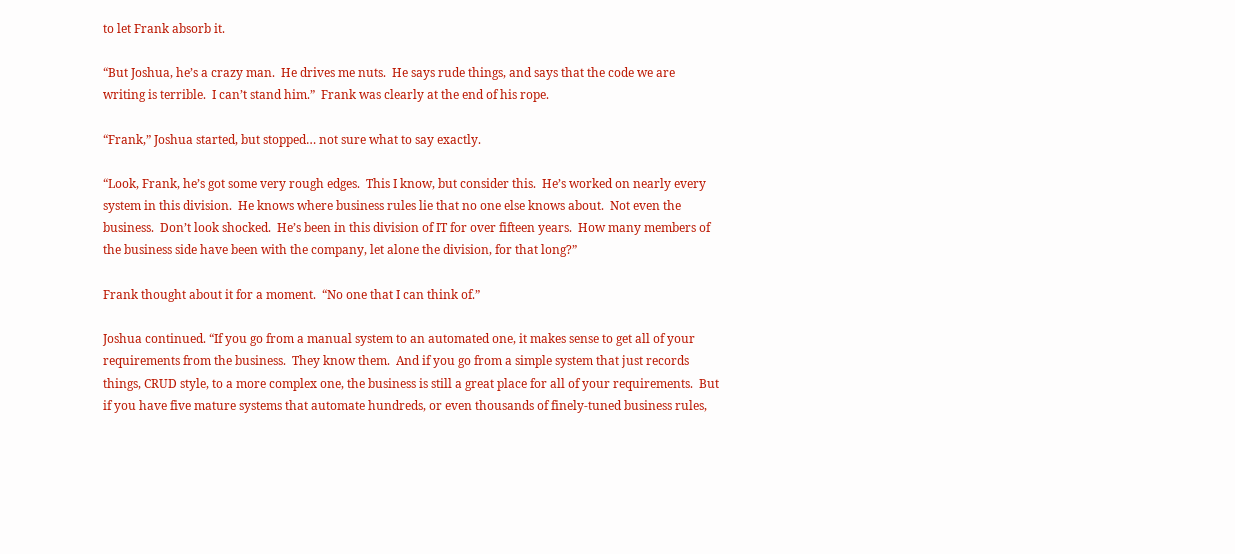to let Frank absorb it.

“But Joshua, he’s a crazy man.  He drives me nuts.  He says rude things, and says that the code we are writing is terrible.  I can’t stand him.”  Frank was clearly at the end of his rope.

“Frank,” Joshua started, but stopped… not sure what to say exactly.

“Look, Frank, he’s got some very rough edges.  This I know, but consider this.  He’s worked on nearly every system in this division.  He knows where business rules lie that no one else knows about.  Not even the business.  Don’t look shocked.  He’s been in this division of IT for over fifteen years.  How many members of the business side have been with the company, let alone the division, for that long?”

Frank thought about it for a moment.  “No one that I can think of.”

Joshua continued. “If you go from a manual system to an automated one, it makes sense to get all of your requirements from the business.  They know them.  And if you go from a simple system that just records things, CRUD style, to a more complex one, the business is still a great place for all of your requirements.  But if you have five mature systems that automate hundreds, or even thousands of finely-tuned business rules,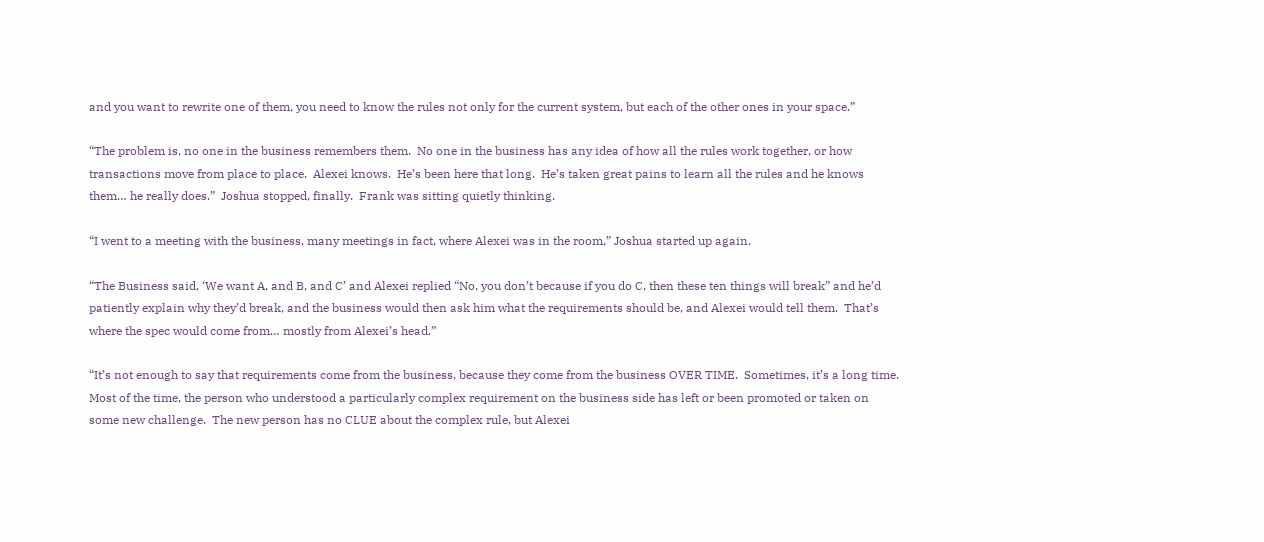and you want to rewrite one of them, you need to know the rules not only for the current system, but each of the other ones in your space.”

“The problem is, no one in the business remembers them.  No one in the business has any idea of how all the rules work together, or how transactions move from place to place.  Alexei knows.  He’s been here that long.  He’s taken great pains to learn all the rules and he knows them… he really does.”  Joshua stopped, finally.  Frank was sitting quietly thinking.

“I went to a meeting with the business, many meetings in fact, where Alexei was in the room,” Joshua started up again.

“The Business said, ‘We want A, and B, and C’ and Alexei replied “No, you don’t because if you do C, then these ten things will break” and he’d patiently explain why they’d break, and the business would then ask him what the requirements should be, and Alexei would tell them.  That’s where the spec would come from… mostly from Alexei’s head.”

“It’s not enough to say that requirements come from the business, because they come from the business OVER TIME.  Sometimes, it’s a long time.  Most of the time, the person who understood a particularly complex requirement on the business side has left or been promoted or taken on some new challenge.  The new person has no CLUE about the complex rule, but Alexei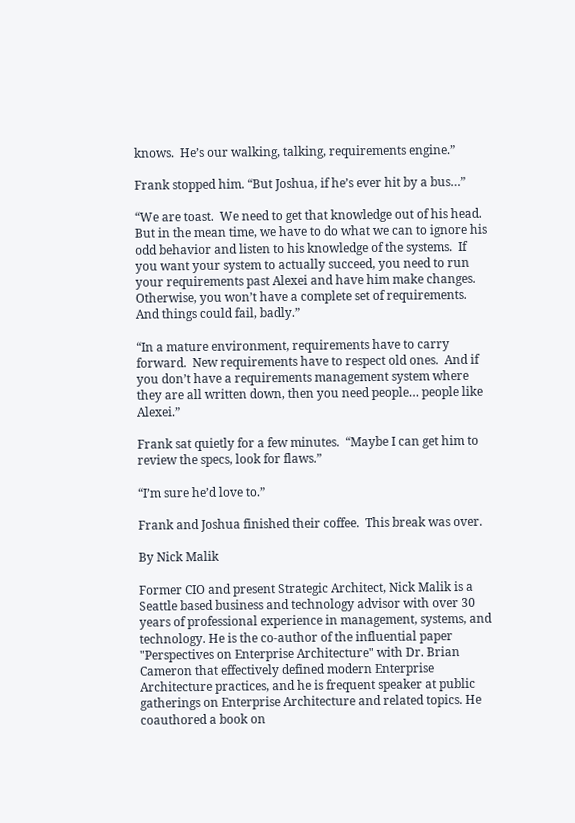knows.  He’s our walking, talking, requirements engine.”

Frank stopped him. “But Joshua, if he’s ever hit by a bus…”

“We are toast.  We need to get that knowledge out of his head.  But in the mean time, we have to do what we can to ignore his odd behavior and listen to his knowledge of the systems.  If you want your system to actually succeed, you need to run your requirements past Alexei and have him make changes.  Otherwise, you won’t have a complete set of requirements.  And things could fail, badly.”

“In a mature environment, requirements have to carry forward.  New requirements have to respect old ones.  And if you don’t have a requirements management system where they are all written down, then you need people… people like Alexei.”

Frank sat quietly for a few minutes.  “Maybe I can get him to review the specs, look for flaws.”

“I’m sure he’d love to.”

Frank and Joshua finished their coffee.  This break was over.

By Nick Malik

Former CIO and present Strategic Architect, Nick Malik is a Seattle based business and technology advisor with over 30 years of professional experience in management, systems, and technology. He is the co-author of the influential paper "Perspectives on Enterprise Architecture" with Dr. Brian Cameron that effectively defined modern Enterprise Architecture practices, and he is frequent speaker at public gatherings on Enterprise Architecture and related topics. He coauthored a book on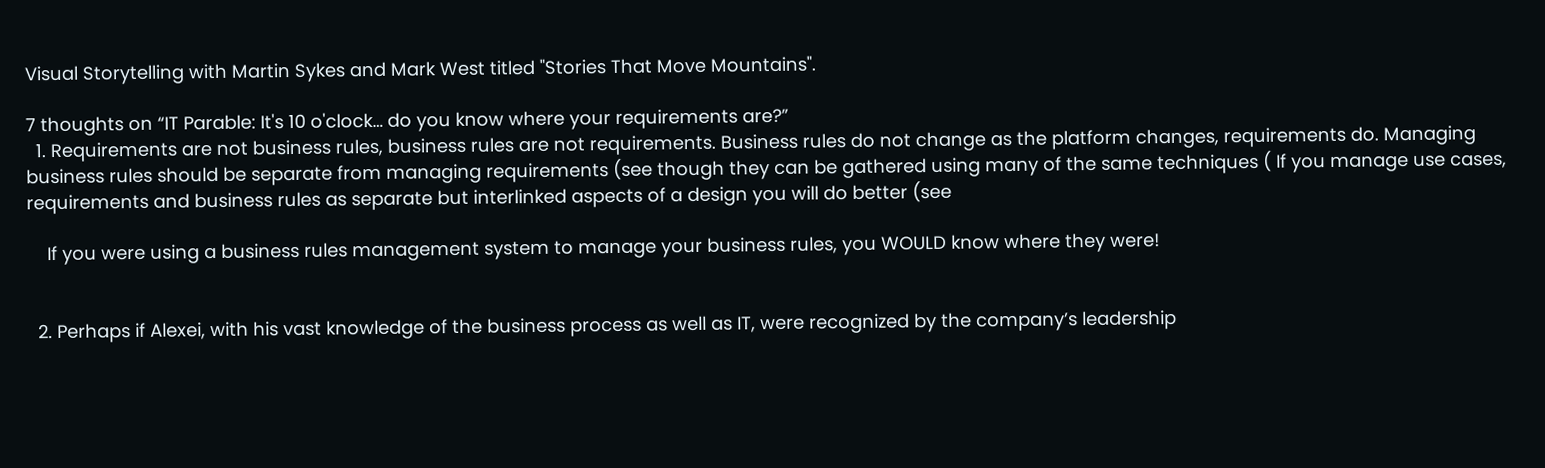Visual Storytelling with Martin Sykes and Mark West titled "Stories That Move Mountains".

7 thoughts on “IT Parable: It's 10 o'clock… do you know where your requirements are?”
  1. Requirements are not business rules, business rules are not requirements. Business rules do not change as the platform changes, requirements do. Managing business rules should be separate from managing requirements (see though they can be gathered using many of the same techniques ( If you manage use cases, requirements and business rules as separate but interlinked aspects of a design you will do better (see

    If you were using a business rules management system to manage your business rules, you WOULD know where they were!


  2. Perhaps if Alexei, with his vast knowledge of the business process as well as IT, were recognized by the company’s leadership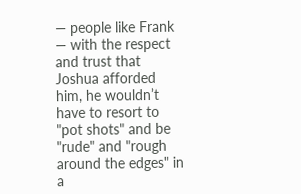— people like Frank — with the respect and trust that Joshua afforded him, he wouldn’t have to resort to "pot shots" and be "rude" and "rough around the edges" in a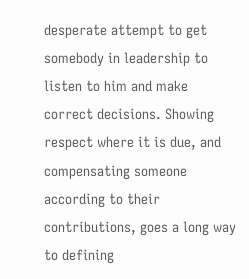desperate attempt to get somebody in leadership to listen to him and make correct decisions. Showing respect where it is due, and compensating someone according to their contributions, goes a long way to defining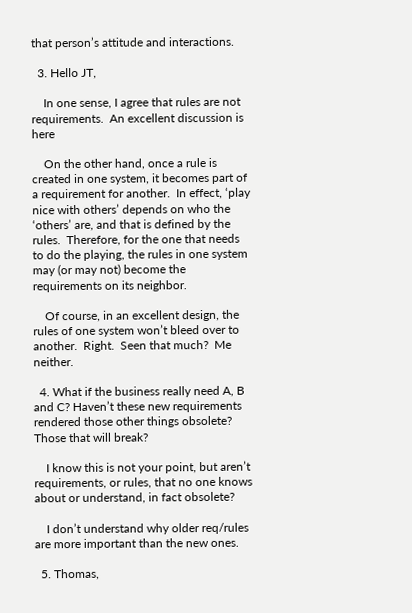that person’s attitude and interactions.

  3. Hello JT,

    In one sense, I agree that rules are not requirements.  An excellent discussion is here

    On the other hand, once a rule is created in one system, it becomes part of a requirement for another.  In effect, ‘play nice with others’ depends on who the ‘others’ are, and that is defined by the rules.  Therefore, for the one that needs to do the playing, the rules in one system may (or may not) become the requirements on its neighbor.

    Of course, in an excellent design, the rules of one system won’t bleed over to another.  Right.  Seen that much?  Me neither.

  4. What if the business really need A, B and C? Haven’t these new requirements rendered those other things obsolete? Those that will break?

    I know this is not your point, but aren’t requirements, or rules, that no one knows about or understand, in fact obsolete?

    I don’t understand why older req/rules are more important than the new ones.

  5. Thomas,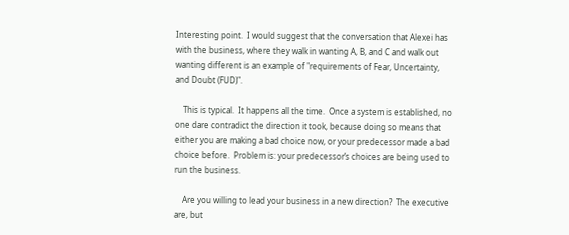Interesting point.  I would suggest that the conversation that Alexei has with the business, where they walk in wanting A, B, and C and walk out wanting different is an example of "requirements of Fear, Uncertainty, and Doubt (FUD)".

    This is typical.  It happens all the time.  Once a system is established, no one dare contradict the direction it took, because doing so means that either you are making a bad choice now, or your predecessor made a bad choice before.  Problem is: your predecessor’s choices are being used to run the business.

    Are you willing to lead your business in a new direction?  The executive are, but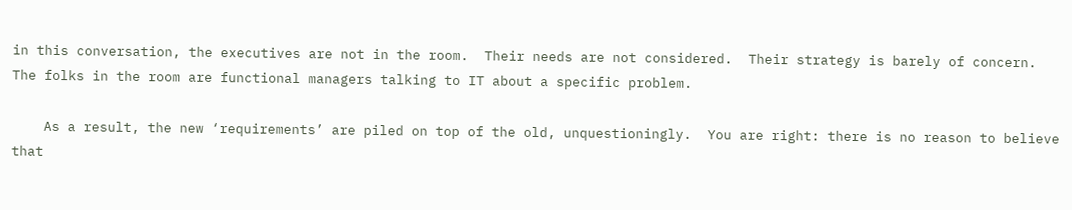in this conversation, the executives are not in the room.  Their needs are not considered.  Their strategy is barely of concern.  The folks in the room are functional managers talking to IT about a specific problem.

    As a result, the new ‘requirements’ are piled on top of the old, unquestioningly.  You are right: there is no reason to believe that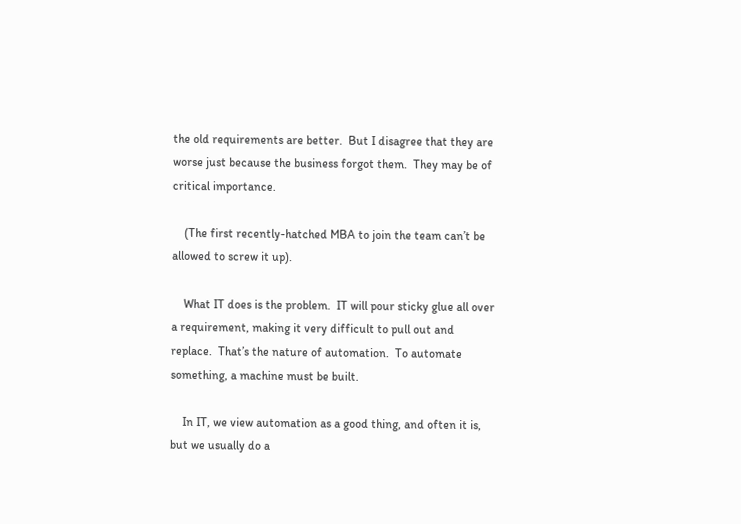the old requirements are better.  But I disagree that they are worse just because the business forgot them.  They may be of critical importance.

    (The first recently-hatched MBA to join the team can’t be allowed to screw it up).

    What IT does is the problem.  IT will pour sticky glue all over a requirement, making it very difficult to pull out and replace.  That’s the nature of automation.  To automate something, a machine must be built.

    In IT, we view automation as a good thing, and often it is, but we usually do a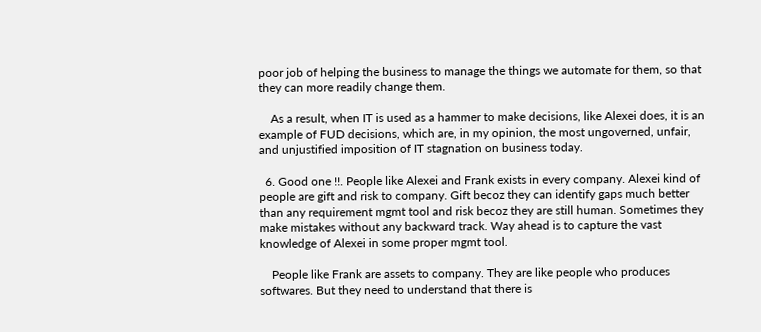poor job of helping the business to manage the things we automate for them, so that they can more readily change them.

    As a result, when IT is used as a hammer to make decisions, like Alexei does, it is an example of FUD decisions, which are, in my opinion, the most ungoverned, unfair, and unjustified imposition of IT stagnation on business today.

  6. Good one !!. People like Alexei and Frank exists in every company. Alexei kind of people are gift and risk to company. Gift becoz they can identify gaps much better than any requirement mgmt tool and risk becoz they are still human. Sometimes they make mistakes without any backward track. Way ahead is to capture the vast knowledge of Alexei in some proper mgmt tool.

    People like Frank are assets to company. They are like people who produces softwares. But they need to understand that there is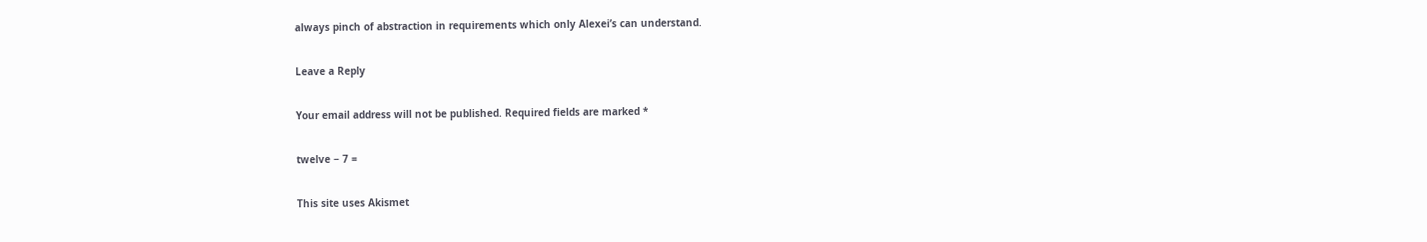always pinch of abstraction in requirements which only Alexei’s can understand.

Leave a Reply

Your email address will not be published. Required fields are marked *

twelve − 7 =

This site uses Akismet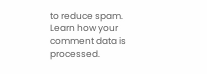to reduce spam. Learn how your comment data is processed.